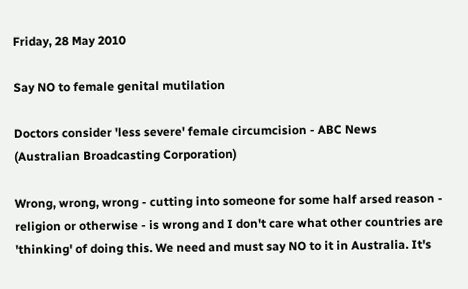Friday, 28 May 2010

Say NO to female genital mutilation

Doctors consider 'less severe' female circumcision - ABC News (Australian Broadcasting Corporation)

Wrong, wrong, wrong - cutting into someone for some half arsed reason - religion or otherwise - is wrong and I don't care what other countries are 'thinking' of doing this. We need and must say NO to it in Australia. It's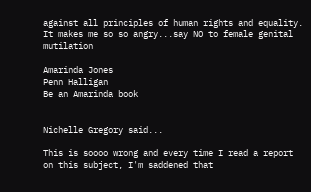against all principles of human rights and equality. It makes me so so angry...say NO to female genital mutilation

Amarinda Jones
Penn Halligan
Be an Amarinda book


Nichelle Gregory said...

This is soooo wrong and every time I read a report on this subject, I'm saddened that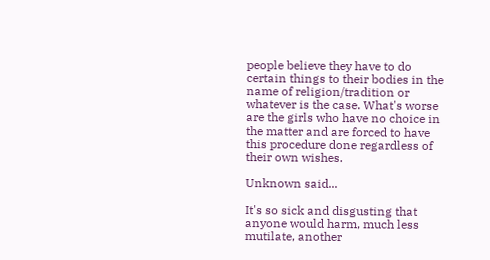people believe they have to do certain things to their bodies in the name of religion/tradition or whatever is the case. What's worse are the girls who have no choice in the matter and are forced to have this procedure done regardless of their own wishes.

Unknown said...

It's so sick and disgusting that anyone would harm, much less mutilate, another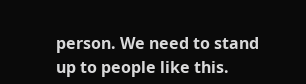person. We need to stand up to people like this.